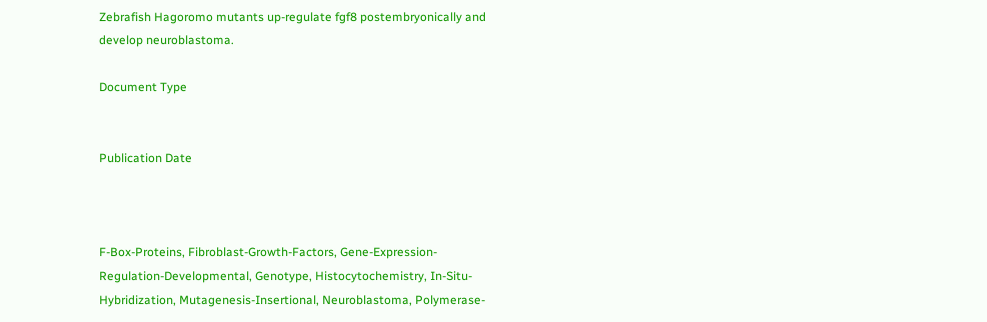Zebrafish Hagoromo mutants up-regulate fgf8 postembryonically and develop neuroblastoma.

Document Type


Publication Date



F-Box-Proteins, Fibroblast-Growth-Factors, Gene-Expression-Regulation-Developmental, Genotype, Histocytochemistry, In-Situ-Hybridization, Mutagenesis-Insertional, Neuroblastoma, Polymerase-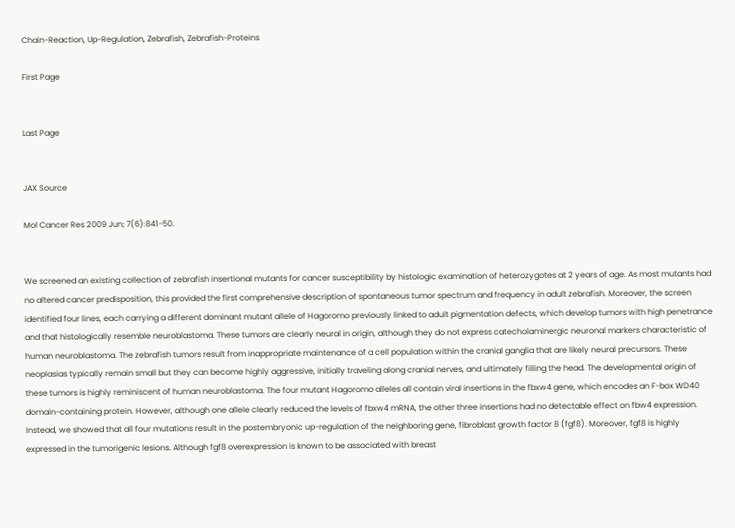Chain-Reaction, Up-Regulation, Zebrafish, Zebrafish-Proteins

First Page


Last Page


JAX Source

Mol Cancer Res 2009 Jun; 7(6):841-50.


We screened an existing collection of zebrafish insertional mutants for cancer susceptibility by histologic examination of heterozygotes at 2 years of age. As most mutants had no altered cancer predisposition, this provided the first comprehensive description of spontaneous tumor spectrum and frequency in adult zebrafish. Moreover, the screen identified four lines, each carrying a different dominant mutant allele of Hagoromo previously linked to adult pigmentation defects, which develop tumors with high penetrance and that histologically resemble neuroblastoma. These tumors are clearly neural in origin, although they do not express catecholaminergic neuronal markers characteristic of human neuroblastoma. The zebrafish tumors result from inappropriate maintenance of a cell population within the cranial ganglia that are likely neural precursors. These neoplasias typically remain small but they can become highly aggressive, initially traveling along cranial nerves, and ultimately filling the head. The developmental origin of these tumors is highly reminiscent of human neuroblastoma. The four mutant Hagoromo alleles all contain viral insertions in the fbxw4 gene, which encodes an F-box WD40 domain-containing protein. However, although one allele clearly reduced the levels of fbxw4 mRNA, the other three insertions had no detectable effect on fbw4 expression. Instead, we showed that all four mutations result in the postembryonic up-regulation of the neighboring gene, fibroblast growth factor 8 (fgf8). Moreover, fgf8 is highly expressed in the tumorigenic lesions. Although fgf8 overexpression is known to be associated with breast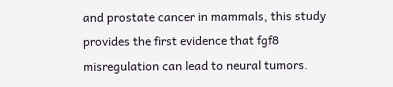and prostate cancer in mammals, this study provides the first evidence that fgf8 misregulation can lead to neural tumors.